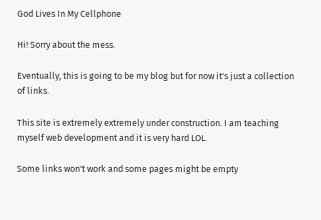God Lives In My Cellphone

Hi! Sorry about the mess.

Eventually, this is going to be my blog but for now it's just a collection of links.

This site is extremely extremely under construction. I am teaching myself web development and it is very hard LOL.

Some links won't work and some pages might be empty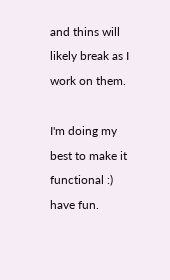and thins will likely break as I work on them.

I'm doing my best to make it functional :) have fun.